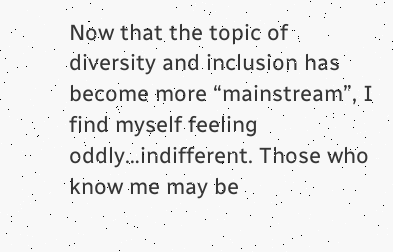Now that the topic of diversity and inclusion has become more “mainstream”, I find myself feeling oddly…indifferent. Those who know me may be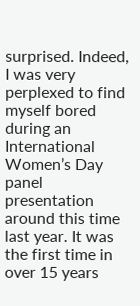surprised. Indeed, I was very perplexed to find myself bored during an International Women’s Day panel presentation around this time last year. It was the first time in over 15 years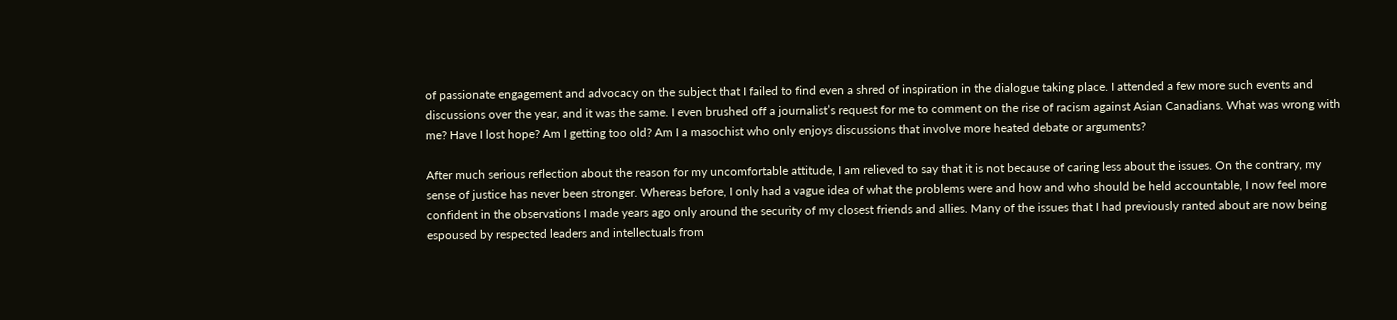of passionate engagement and advocacy on the subject that I failed to find even a shred of inspiration in the dialogue taking place. I attended a few more such events and discussions over the year, and it was the same. I even brushed off a journalist’s request for me to comment on the rise of racism against Asian Canadians. What was wrong with me? Have I lost hope? Am I getting too old? Am I a masochist who only enjoys discussions that involve more heated debate or arguments?

After much serious reflection about the reason for my uncomfortable attitude, I am relieved to say that it is not because of caring less about the issues. On the contrary, my sense of justice has never been stronger. Whereas before, I only had a vague idea of what the problems were and how and who should be held accountable, I now feel more confident in the observations I made years ago only around the security of my closest friends and allies. Many of the issues that I had previously ranted about are now being espoused by respected leaders and intellectuals from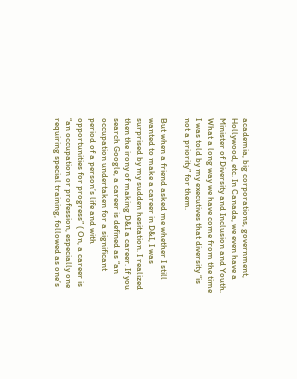academia, big corporations, government, Hollywood, etc. In Canada, we even have a Minister of Diversity and Inclusion and Youth. What a long way we have come from the time I was told by my executives that diversity “is not a priority” for them.

But when a friend asked me whether I still wanted to make a career in D&I, I was surprised by my sudden hesitation. I realized then the irony of making D&I a career. If you search Google, a career is defined as “an occupation undertaken for a significant period of a person’s life and with opportunities for progress” ( On, a career is “an occupation or profession, especially one requiring special training, followed as one’s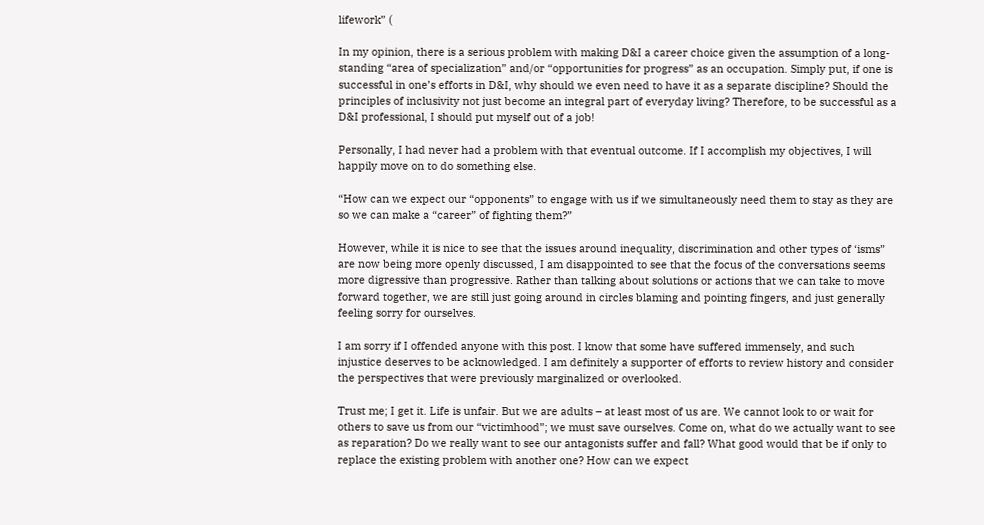lifework” (

In my opinion, there is a serious problem with making D&I a career choice given the assumption of a long-standing “area of specialization” and/or “opportunities for progress” as an occupation. Simply put, if one is successful in one’s efforts in D&I, why should we even need to have it as a separate discipline? Should the principles of inclusivity not just become an integral part of everyday living? Therefore, to be successful as a D&I professional, I should put myself out of a job!

Personally, I had never had a problem with that eventual outcome. If I accomplish my objectives, I will happily move on to do something else.

“How can we expect our “opponents” to engage with us if we simultaneously need them to stay as they are so we can make a “career” of fighting them?”

However, while it is nice to see that the issues around inequality, discrimination and other types of ‘isms” are now being more openly discussed, I am disappointed to see that the focus of the conversations seems more digressive than progressive. Rather than talking about solutions or actions that we can take to move forward together, we are still just going around in circles blaming and pointing fingers, and just generally feeling sorry for ourselves.

I am sorry if I offended anyone with this post. I know that some have suffered immensely, and such injustice deserves to be acknowledged. I am definitely a supporter of efforts to review history and consider the perspectives that were previously marginalized or overlooked.

Trust me; I get it. Life is unfair. But we are adults – at least most of us are. We cannot look to or wait for others to save us from our “victimhood”; we must save ourselves. Come on, what do we actually want to see as reparation? Do we really want to see our antagonists suffer and fall? What good would that be if only to replace the existing problem with another one? How can we expect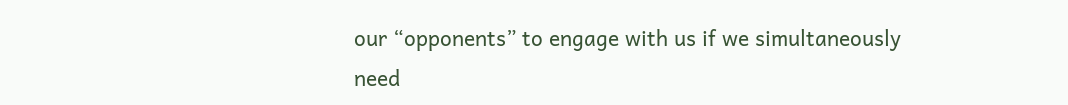our “opponents” to engage with us if we simultaneously need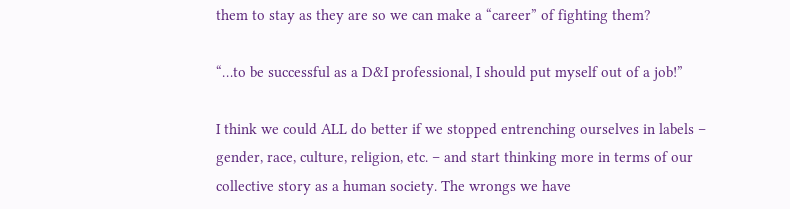them to stay as they are so we can make a “career” of fighting them?

“…to be successful as a D&I professional, I should put myself out of a job!”

I think we could ALL do better if we stopped entrenching ourselves in labels – gender, race, culture, religion, etc. – and start thinking more in terms of our collective story as a human society. The wrongs we have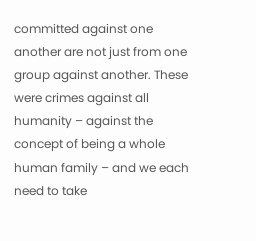committed against one another are not just from one group against another. These were crimes against all humanity – against the concept of being a whole human family – and we each need to take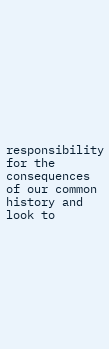responsibility for the consequences of our common history and look to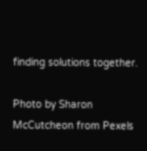finding solutions together.

Photo by Sharon McCutcheon from Pexels